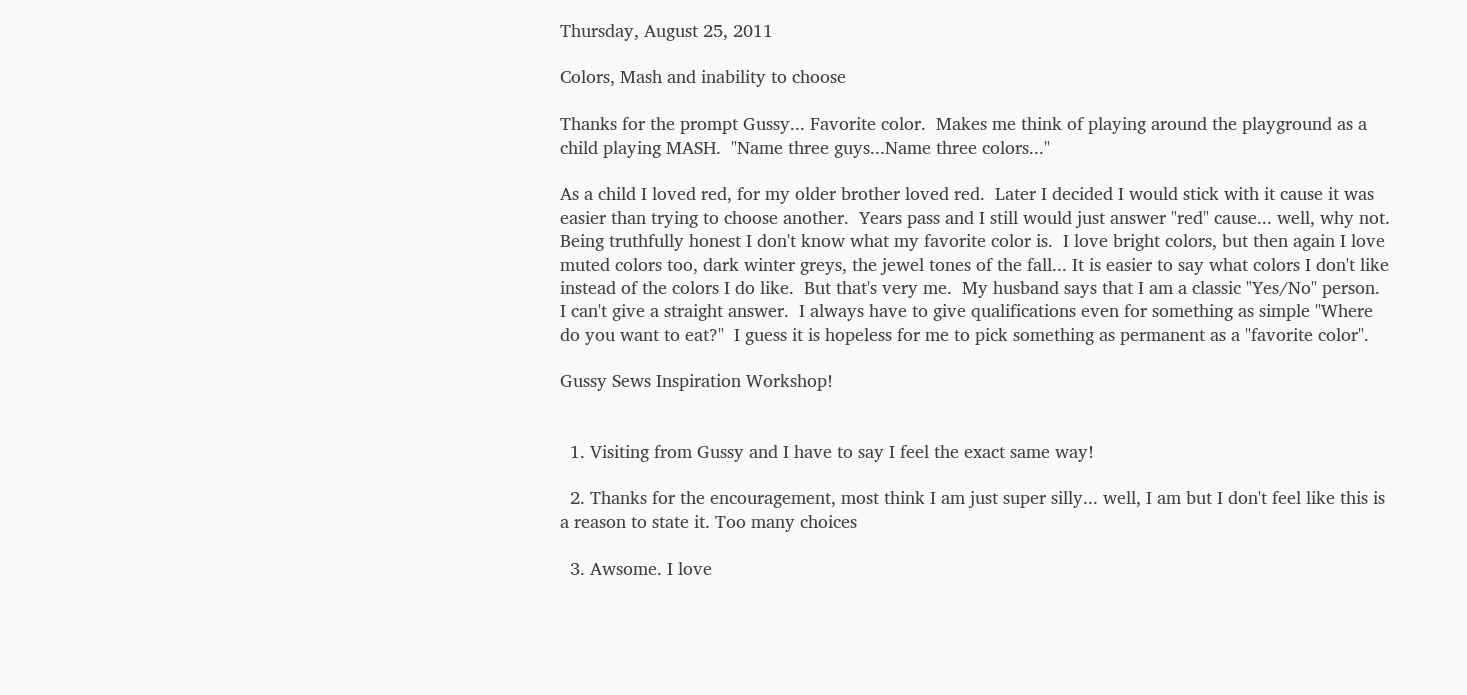Thursday, August 25, 2011

Colors, Mash and inability to choose

Thanks for the prompt Gussy... Favorite color.  Makes me think of playing around the playground as a child playing MASH.  "Name three guys...Name three colors..."

As a child I loved red, for my older brother loved red.  Later I decided I would stick with it cause it was easier than trying to choose another.  Years pass and I still would just answer "red" cause... well, why not.  Being truthfully honest I don't know what my favorite color is.  I love bright colors, but then again I love muted colors too, dark winter greys, the jewel tones of the fall... It is easier to say what colors I don't like instead of the colors I do like.  But that's very me.  My husband says that I am a classic "Yes/No" person.  I can't give a straight answer.  I always have to give qualifications even for something as simple "Where do you want to eat?"  I guess it is hopeless for me to pick something as permanent as a "favorite color".

Gussy Sews Inspiration Workshop!


  1. Visiting from Gussy and I have to say I feel the exact same way!

  2. Thanks for the encouragement, most think I am just super silly... well, I am but I don't feel like this is a reason to state it. Too many choices

  3. Awsome. I love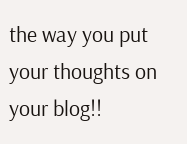the way you put your thoughts on your blog!!